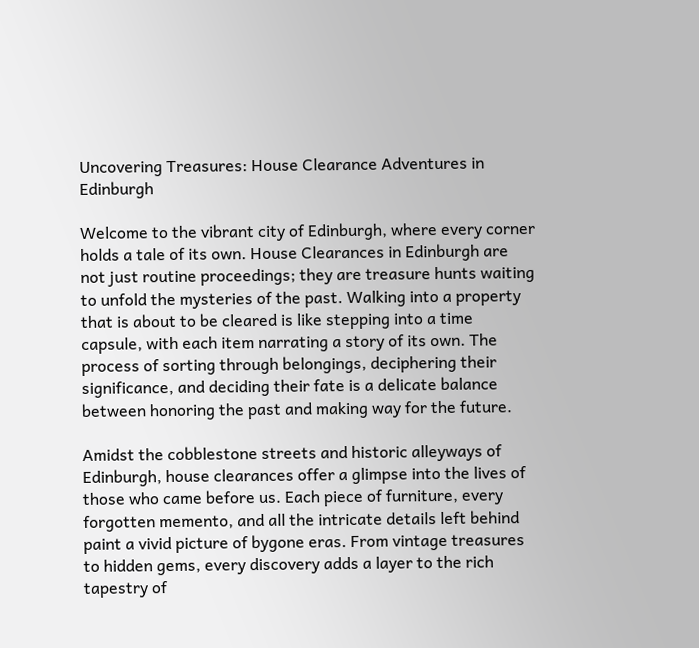Uncovering Treasures: House Clearance Adventures in Edinburgh

Welcome to the vibrant city of Edinburgh, where every corner holds a tale of its own. House Clearances in Edinburgh are not just routine proceedings; they are treasure hunts waiting to unfold the mysteries of the past. Walking into a property that is about to be cleared is like stepping into a time capsule, with each item narrating a story of its own. The process of sorting through belongings, deciphering their significance, and deciding their fate is a delicate balance between honoring the past and making way for the future.

Amidst the cobblestone streets and historic alleyways of Edinburgh, house clearances offer a glimpse into the lives of those who came before us. Each piece of furniture, every forgotten memento, and all the intricate details left behind paint a vivid picture of bygone eras. From vintage treasures to hidden gems, every discovery adds a layer to the rich tapestry of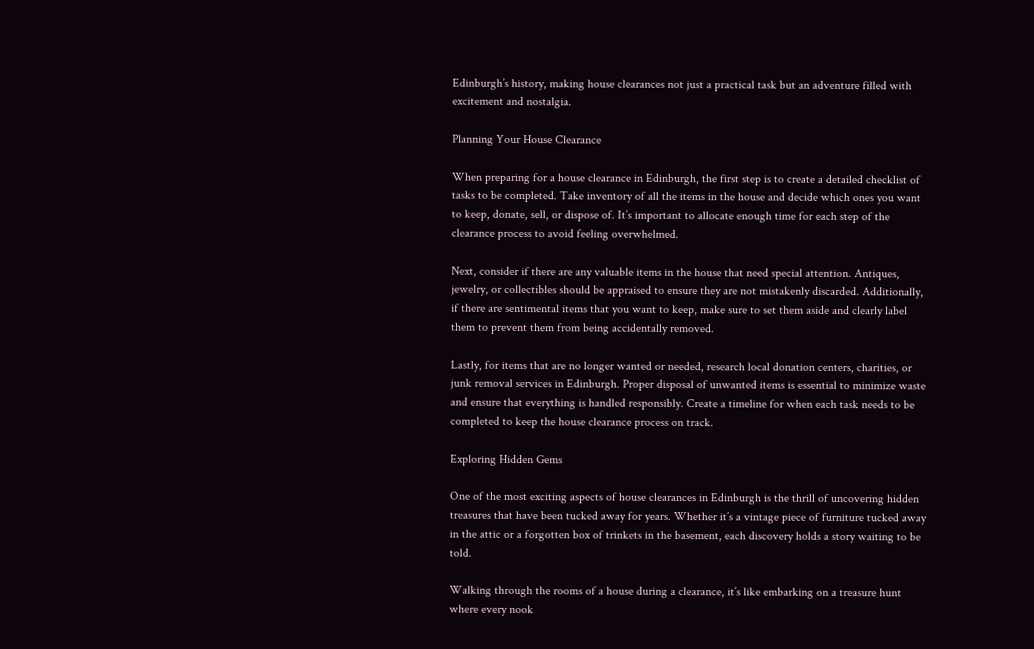Edinburgh’s history, making house clearances not just a practical task but an adventure filled with excitement and nostalgia.

Planning Your House Clearance

When preparing for a house clearance in Edinburgh, the first step is to create a detailed checklist of tasks to be completed. Take inventory of all the items in the house and decide which ones you want to keep, donate, sell, or dispose of. It’s important to allocate enough time for each step of the clearance process to avoid feeling overwhelmed.

Next, consider if there are any valuable items in the house that need special attention. Antiques, jewelry, or collectibles should be appraised to ensure they are not mistakenly discarded. Additionally, if there are sentimental items that you want to keep, make sure to set them aside and clearly label them to prevent them from being accidentally removed.

Lastly, for items that are no longer wanted or needed, research local donation centers, charities, or junk removal services in Edinburgh. Proper disposal of unwanted items is essential to minimize waste and ensure that everything is handled responsibly. Create a timeline for when each task needs to be completed to keep the house clearance process on track.

Exploring Hidden Gems

One of the most exciting aspects of house clearances in Edinburgh is the thrill of uncovering hidden treasures that have been tucked away for years. Whether it’s a vintage piece of furniture tucked away in the attic or a forgotten box of trinkets in the basement, each discovery holds a story waiting to be told.

Walking through the rooms of a house during a clearance, it’s like embarking on a treasure hunt where every nook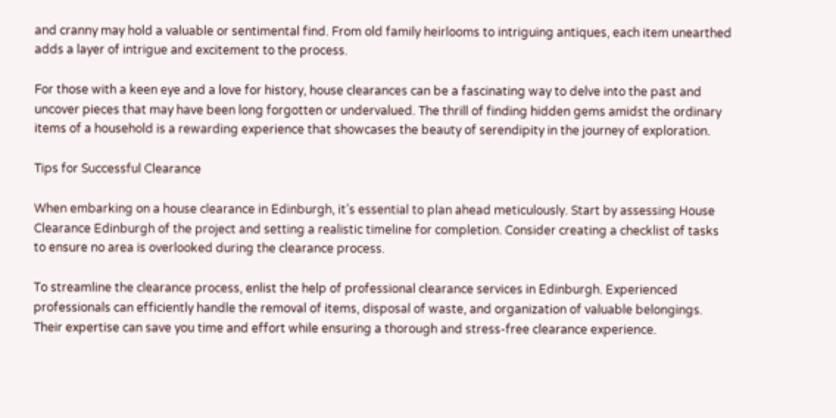and cranny may hold a valuable or sentimental find. From old family heirlooms to intriguing antiques, each item unearthed adds a layer of intrigue and excitement to the process.

For those with a keen eye and a love for history, house clearances can be a fascinating way to delve into the past and uncover pieces that may have been long forgotten or undervalued. The thrill of finding hidden gems amidst the ordinary items of a household is a rewarding experience that showcases the beauty of serendipity in the journey of exploration.

Tips for Successful Clearance

When embarking on a house clearance in Edinburgh, it’s essential to plan ahead meticulously. Start by assessing House Clearance Edinburgh of the project and setting a realistic timeline for completion. Consider creating a checklist of tasks to ensure no area is overlooked during the clearance process.

To streamline the clearance process, enlist the help of professional clearance services in Edinburgh. Experienced professionals can efficiently handle the removal of items, disposal of waste, and organization of valuable belongings. Their expertise can save you time and effort while ensuring a thorough and stress-free clearance experience.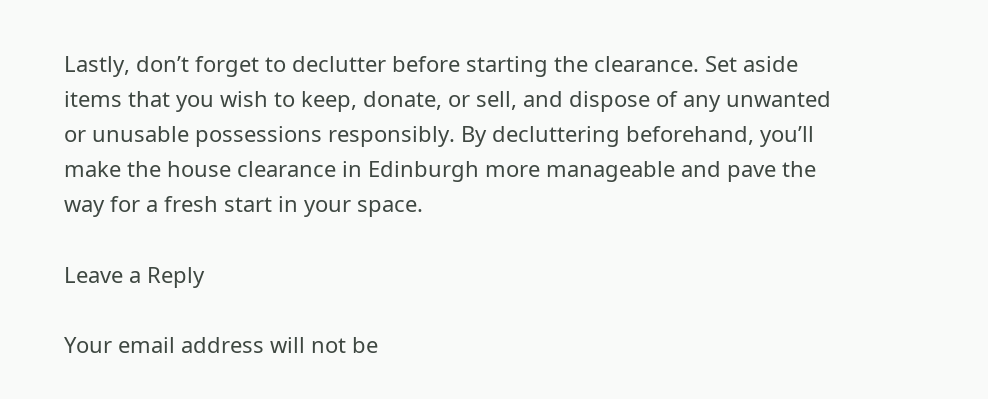Lastly, don’t forget to declutter before starting the clearance. Set aside items that you wish to keep, donate, or sell, and dispose of any unwanted or unusable possessions responsibly. By decluttering beforehand, you’ll make the house clearance in Edinburgh more manageable and pave the way for a fresh start in your space.

Leave a Reply

Your email address will not be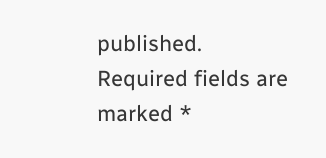published. Required fields are marked *